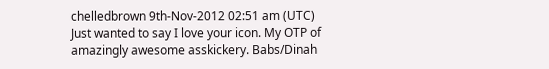chelledbrown 9th-Nov-2012 02:51 am (UTC)
Just wanted to say I love your icon. My OTP of amazingly awesome asskickery. Babs/Dinah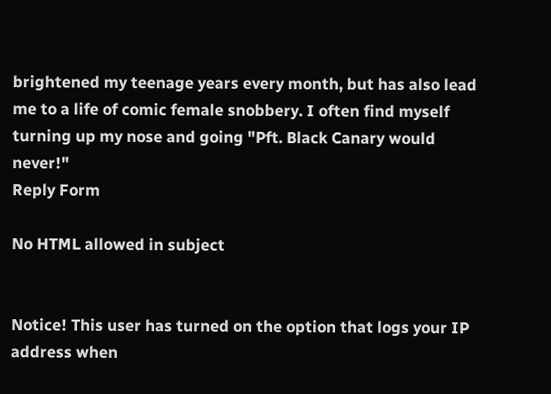brightened my teenage years every month, but has also lead me to a life of comic female snobbery. I often find myself turning up my nose and going "Pft. Black Canary would never!"
Reply Form

No HTML allowed in subject


Notice! This user has turned on the option that logs your IP address when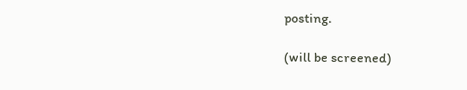posting.

(will be screened)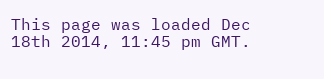This page was loaded Dec 18th 2014, 11:45 pm GMT.